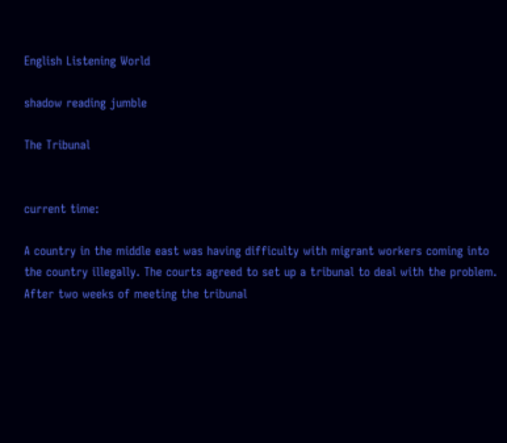English Listening World

shadow reading jumble

The Tribunal


current time:

A country in the middle east was having difficulty with migrant workers coming into the country illegally. The courts agreed to set up a tribunal to deal with the problem. After two weeks of meeting the tribunal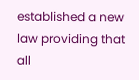established a new law providing that all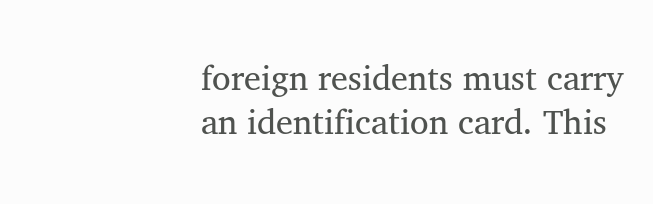foreign residents must carry an identification card. This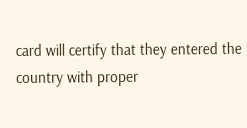card will certify that they entered the country with proper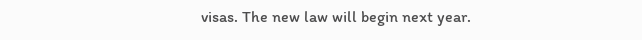visas. The new law will begin next year.